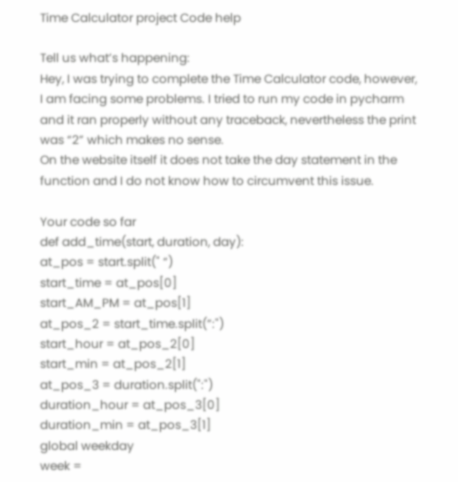Time Calculator project Code help

Tell us what’s happening:
Hey, I was trying to complete the Time Calculator code, however, I am facing some problems. I tried to run my code in pycharm and it ran properly without any traceback, nevertheless the print was “2” which makes no sense.
On the website itself it does not take the day statement in the function and I do not know how to circumvent this issue.

Your code so far
def add_time(start, duration, day):
at_pos = start.split(" “)
start_time = at_pos[0]
start_AM_PM = at_pos[1]
at_pos_2 = start_time.split(”:")
start_hour = at_pos_2[0]
start_min = at_pos_2[1]
at_pos_3 = duration.split(":")
duration_hour = at_pos_3[0]
duration_min = at_pos_3[1]
global weekday
week =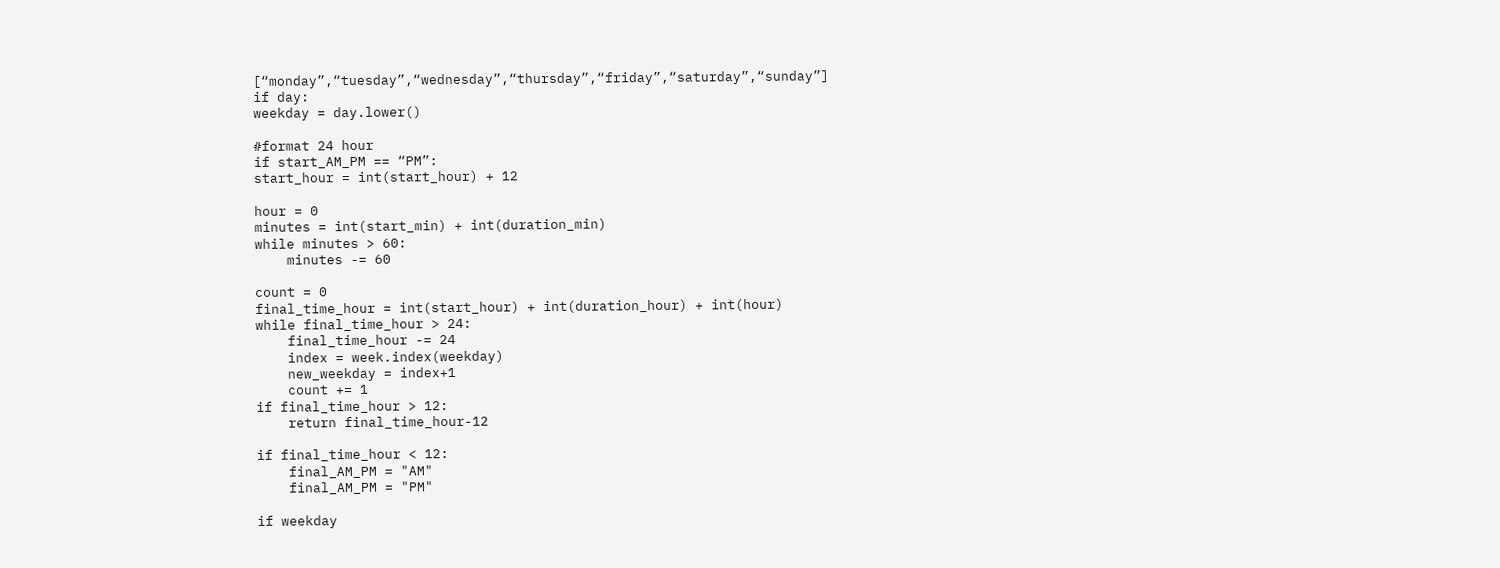[“monday”,“tuesday”,“wednesday”,“thursday”,“friday”,“saturday”,“sunday”]
if day:
weekday = day.lower()

#format 24 hour
if start_AM_PM == “PM”:
start_hour = int(start_hour) + 12

hour = 0
minutes = int(start_min) + int(duration_min)
while minutes > 60:
    minutes -= 60

count = 0
final_time_hour = int(start_hour) + int(duration_hour) + int(hour)
while final_time_hour > 24:
    final_time_hour -= 24
    index = week.index(weekday)
    new_weekday = index+1
    count += 1
if final_time_hour > 12:
    return final_time_hour-12

if final_time_hour < 12:
    final_AM_PM = "AM"
    final_AM_PM = "PM"

if weekday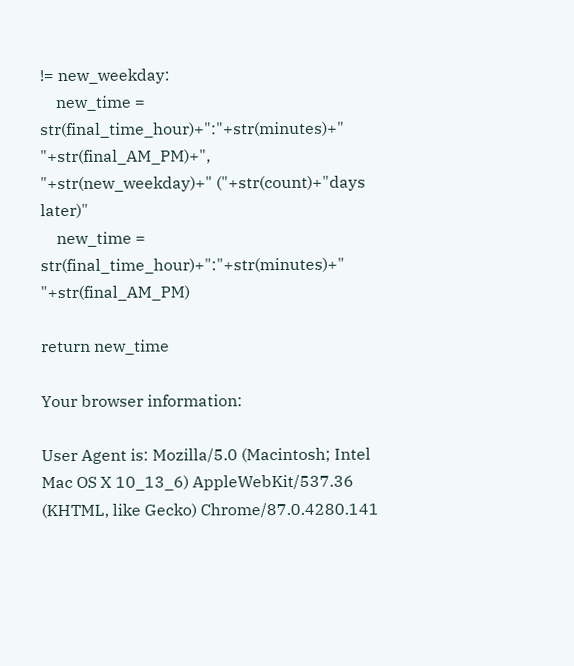!= new_weekday:
    new_time = str(final_time_hour)+":"+str(minutes)+" "+str(final_AM_PM)+", "+str(new_weekday)+" ("+str(count)+"days later)"
    new_time = str(final_time_hour)+":"+str(minutes)+" "+str(final_AM_PM)

return new_time

Your browser information:

User Agent is: Mozilla/5.0 (Macintosh; Intel Mac OS X 10_13_6) AppleWebKit/537.36 (KHTML, like Gecko) Chrome/87.0.4280.141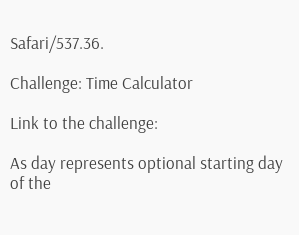Safari/537.36.

Challenge: Time Calculator

Link to the challenge:

As day represents optional starting day of the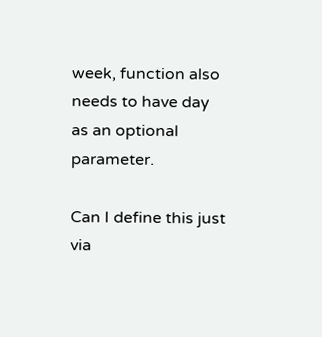week, function also needs to have day as an optional parameter.

Can I define this just via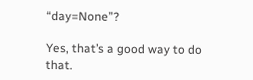“day=None”?

Yes, that’s a good way to do that.